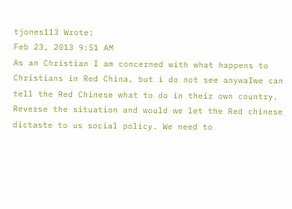tjones113 Wrote:
Feb 23, 2013 9:51 AM
As an Christian I am concerned with what happens to Christians in Red China, but i do not see anywaIwe can tell the Red Chinese what to do in their own country. Reverse the situation and would we let the Red chinese dictaste to us social policy. We need to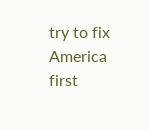try to fix America first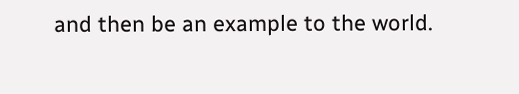and then be an example to the world.